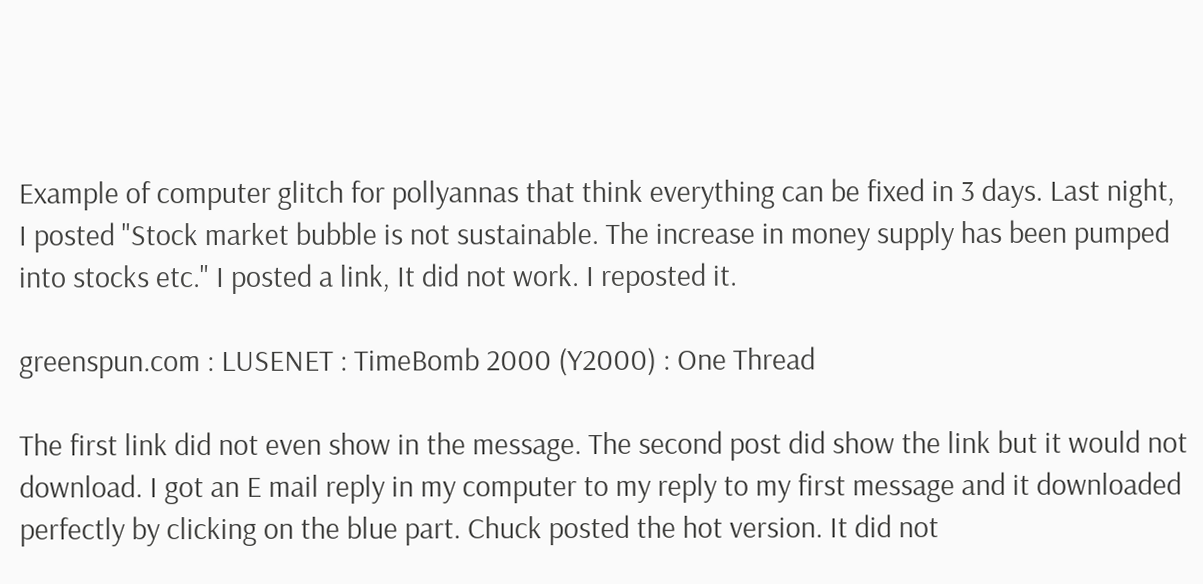Example of computer glitch for pollyannas that think everything can be fixed in 3 days. Last night, I posted "Stock market bubble is not sustainable. The increase in money supply has been pumped into stocks etc." I posted a link, It did not work. I reposted it.

greenspun.com : LUSENET : TimeBomb 2000 (Y2000) : One Thread

The first link did not even show in the message. The second post did show the link but it would not download. I got an E mail reply in my computer to my reply to my first message and it downloaded perfectly by clicking on the blue part. Chuck posted the hot version. It did not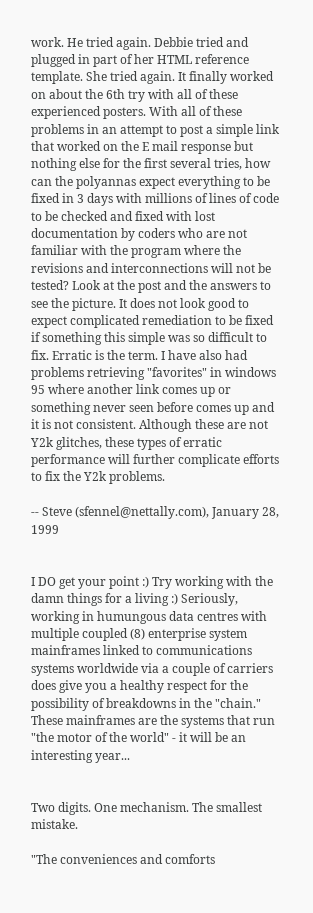work. He tried again. Debbie tried and plugged in part of her HTML reference template. She tried again. It finally worked on about the 6th try with all of these experienced posters. With all of these problems in an attempt to post a simple link that worked on the E mail response but nothing else for the first several tries, how can the polyannas expect everything to be fixed in 3 days with millions of lines of code to be checked and fixed with lost documentation by coders who are not familiar with the program where the revisions and interconnections will not be tested? Look at the post and the answers to see the picture. It does not look good to expect complicated remediation to be fixed if something this simple was so difficult to fix. Erratic is the term. I have also had problems retrieving "favorites" in windows 95 where another link comes up or something never seen before comes up and it is not consistent. Although these are not Y2k glitches, these types of erratic performance will further complicate efforts to fix the Y2k problems.

-- Steve (sfennel@nettally.com), January 28, 1999


I DO get your point :) Try working with the damn things for a living :) Seriously, working in humungous data centres with multiple coupled (8) enterprise system mainframes linked to communications systems worldwide via a couple of carriers does give you a healthy respect for the possibility of breakdowns in the "chain." These mainframes are the systems that run "the motor of the world" - it will be an interesting year...


Two digits. One mechanism. The smallest mistake.

"The conveniences and comforts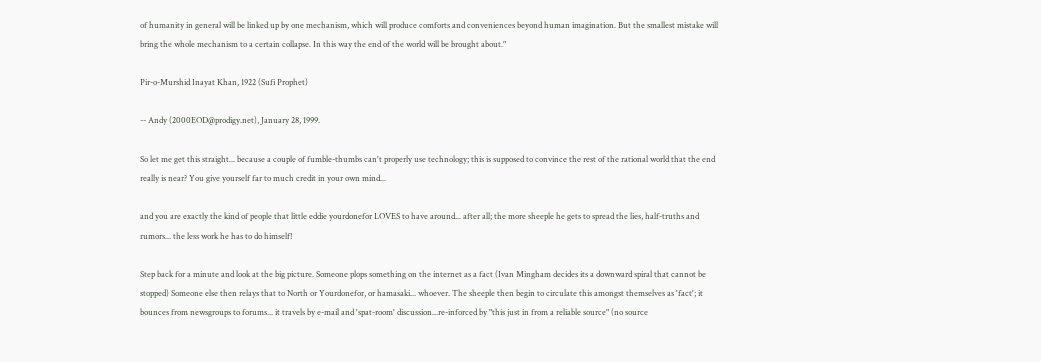of humanity in general will be linked up by one mechanism, which will produce comforts and conveniences beyond human imagination. But the smallest mistake will bring the whole mechanism to a certain collapse. In this way the end of the world will be brought about."

Pir-o-Murshid Inayat Khan, 1922 (Sufi Prophet)

-- Andy (2000EOD@prodigy.net), January 28, 1999.

So let me get this straight... because a couple of fumble-thumbs can't properly use technology; this is supposed to convince the rest of the rational world that the end really is near? You give yourself far to much credit in your own mind...

and you are exactly the kind of people that little eddie yourdonefor LOVES to have around... after all; the more sheeple he gets to spread the lies, half-truths and rumors... the less work he has to do himself!

Step back for a minute and look at the big picture. Someone plops something on the internet as a fact (Ivan Mingham decides its a downward spiral that cannot be stopped) Someone else then relays that to North or Yourdonefor, or hamasaki... whoever. The sheeple then begin to circulate this amongst themselves as 'fact'; it bounces from newsgroups to forums... it travels by e-mail and 'spat-room' discussion...re-inforced by "this just in from a reliable source" (no source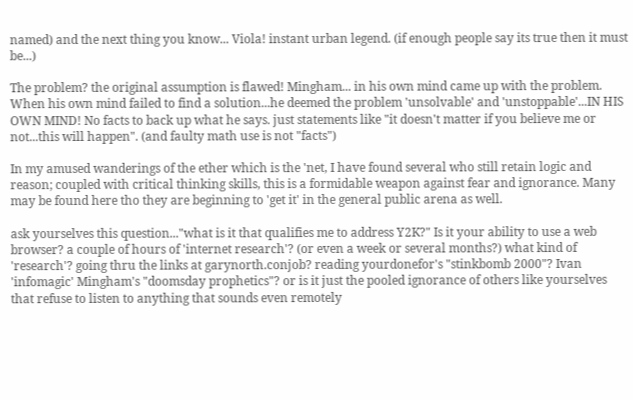named) and the next thing you know... Viola! instant urban legend. (if enough people say its true then it must be...)

The problem? the original assumption is flawed! Mingham... in his own mind came up with the problem. When his own mind failed to find a solution...he deemed the problem 'unsolvable' and 'unstoppable'...IN HIS OWN MIND! No facts to back up what he says. just statements like "it doesn't matter if you believe me or not...this will happen". (and faulty math use is not "facts")

In my amused wanderings of the ether which is the 'net, I have found several who still retain logic and reason; coupled with critical thinking skills, this is a formidable weapon against fear and ignorance. Many may be found here tho they are beginning to 'get it' in the general public arena as well.

ask yourselves this question..."what is it that qualifies me to address Y2K?" Is it your ability to use a web browser? a couple of hours of 'internet research'? (or even a week or several months?) what kind of 'research'? going thru the links at garynorth.conjob? reading yourdonefor's "stinkbomb 2000"? Ivan 'infomagic' Mingham's "doomsday prophetics"? or is it just the pooled ignorance of others like yourselves that refuse to listen to anything that sounds even remotely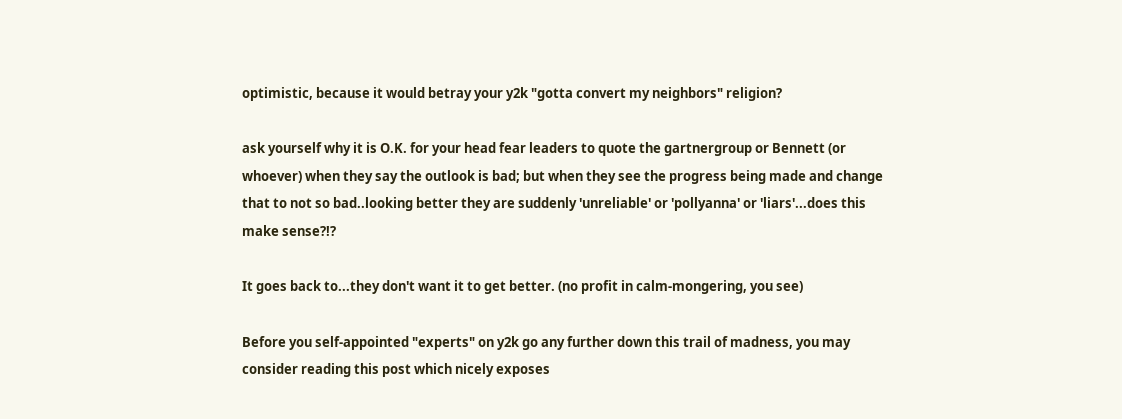optimistic, because it would betray your y2k "gotta convert my neighbors" religion?

ask yourself why it is O.K. for your head fear leaders to quote the gartnergroup or Bennett (or whoever) when they say the outlook is bad; but when they see the progress being made and change that to not so bad..looking better they are suddenly 'unreliable' or 'pollyanna' or 'liars'...does this make sense?!?

It goes back to...they don't want it to get better. (no profit in calm-mongering, you see)

Before you self-appointed "experts" on y2k go any further down this trail of madness, you may consider reading this post which nicely exposes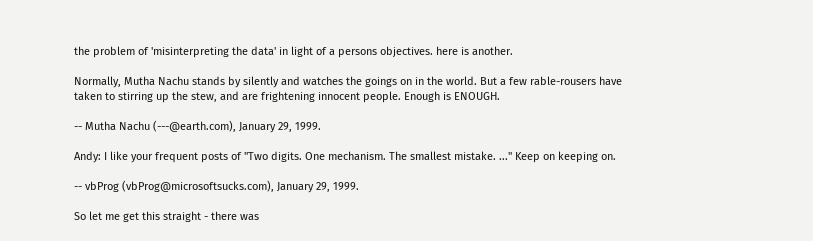the problem of 'misinterpreting the data' in light of a persons objectives. here is another.

Normally, Mutha Nachu stands by silently and watches the goings on in the world. But a few rable-rousers have taken to stirring up the stew, and are frightening innocent people. Enough is ENOUGH.

-- Mutha Nachu (---@earth.com), January 29, 1999.

Andy: I like your frequent posts of "Two digits. One mechanism. The smallest mistake. ..." Keep on keeping on.

-- vbProg (vbProg@microsoftsucks.com), January 29, 1999.

So let me get this straight - there was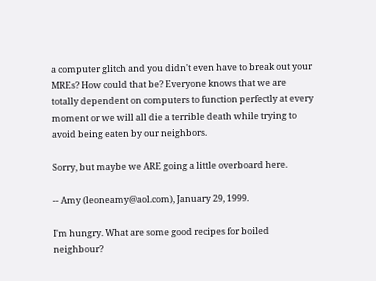a computer glitch and you didn't even have to break out your MREs? How could that be? Everyone knows that we are totally dependent on computers to function perfectly at every moment or we will all die a terrible death while trying to avoid being eaten by our neighbors.

Sorry, but maybe we ARE going a little overboard here.

-- Amy (leoneamy@aol.com), January 29, 1999.

I'm hungry. What are some good recipes for boiled neighbour?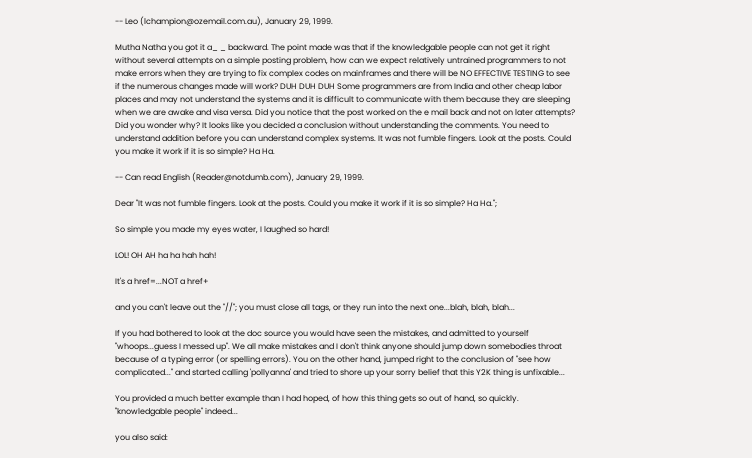-- Leo (lchampion@ozemail.com.au), January 29, 1999.

Mutha Natha you got it a_ _ backward. The point made was that if the knowledgable people can not get it right without several attempts on a simple posting problem, how can we expect relatively untrained programmers to not make errors when they are trying to fix complex codes on mainframes and there will be NO EFFECTIVE TESTING to see if the numerous changes made will work? DUH DUH DUH Some programmers are from India and other cheap labor places and may not understand the systems and it is difficult to communicate with them because they are sleeping when we are awake and visa versa. Did you notice that the post worked on the e mail back and not on later attempts? Did you wonder why? It looks like you decided a conclusion without understanding the comments. You need to understand addition before you can understand complex systems. It was not fumble fingers. Look at the posts. Could you make it work if it is so simple? Ha Ha.

-- Can read English (Reader@notdumb.com), January 29, 1999.

Dear "It was not fumble fingers. Look at the posts. Could you make it work if it is so simple? Ha Ha.";

So simple you made my eyes water, I laughed so hard!

LOL! OH AH ha ha hah hah!

It's a href=...NOT a href+

and you can't leave out the "//"; you must close all tags, or they run into the next one...blah, blah, blah...

If you had bothered to look at the doc source you would have seen the mistakes, and admitted to yourself "whoops...guess I messed up". We all make mistakes and I don't think anyone should jump down somebodies throat because of a typing error (or spelling errors). You on the other hand, jumped right to the conclusion of "see how complicated..." and started calling 'pollyanna' and tried to shore up your sorry belief that this Y2K thing is unfixable...

You provided a much better example than I had hoped, of how this thing gets so out of hand, so quickly. "knowledgable people" indeed...

you also said: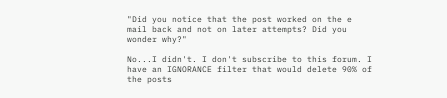"Did you notice that the post worked on the e mail back and not on later attempts? Did you wonder why?"

No...I didn't. I don't subscribe to this forum. I have an IGNORANCE filter that would delete 90% of the posts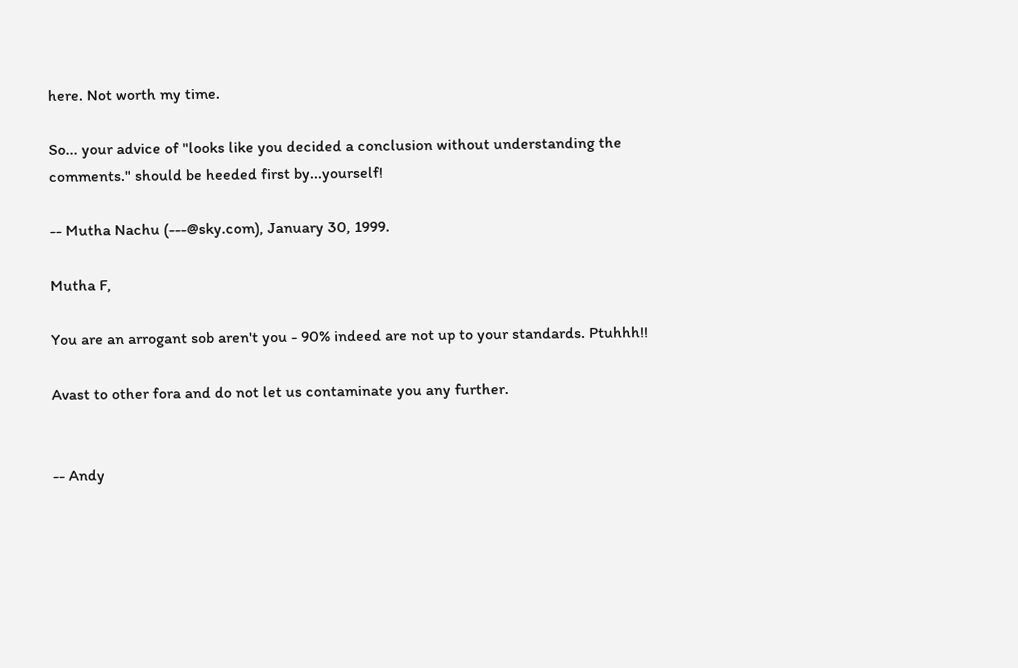here. Not worth my time.

So... your advice of "looks like you decided a conclusion without understanding the comments." should be heeded first by...yourself!

-- Mutha Nachu (---@sky.com), January 30, 1999.

Mutha F,

You are an arrogant sob aren't you - 90% indeed are not up to your standards. Ptuhhh!!

Avast to other fora and do not let us contaminate you any further.


-- Andy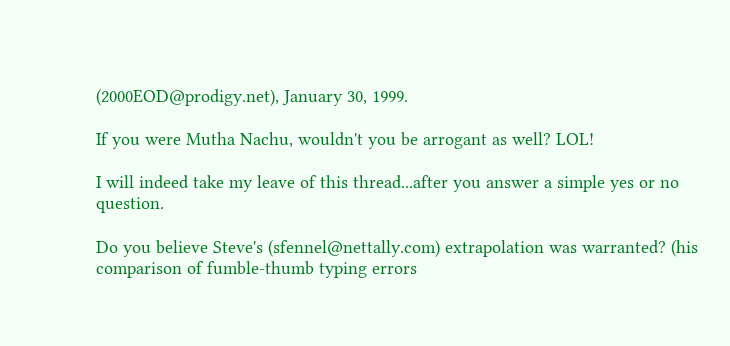(2000EOD@prodigy.net), January 30, 1999.

If you were Mutha Nachu, wouldn't you be arrogant as well? LOL!

I will indeed take my leave of this thread...after you answer a simple yes or no question.

Do you believe Steve's (sfennel@nettally.com) extrapolation was warranted? (his comparison of fumble-thumb typing errors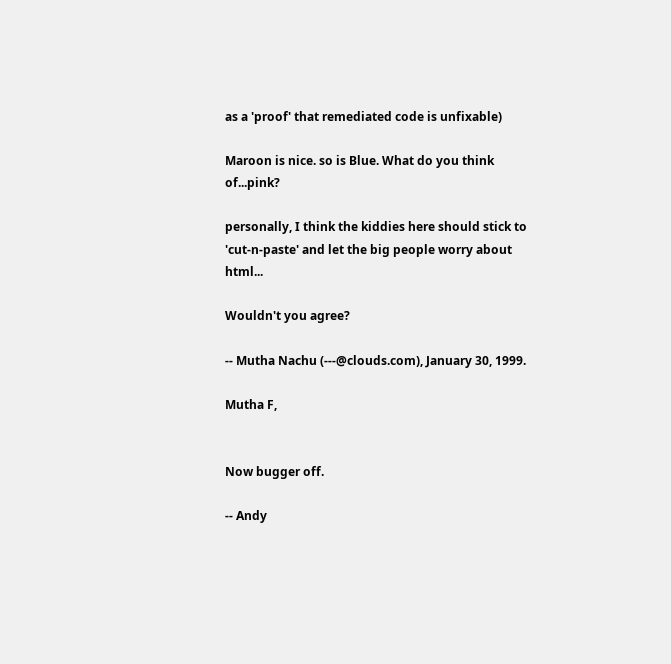as a 'proof' that remediated code is unfixable)

Maroon is nice. so is Blue. What do you think of...pink?

personally, I think the kiddies here should stick to 'cut-n-paste' and let the big people worry about html...

Wouldn't you agree?

-- Mutha Nachu (---@clouds.com), January 30, 1999.

Mutha F,


Now bugger off.

-- Andy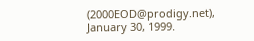(2000EOD@prodigy.net), January 30, 1999.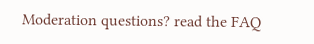Moderation questions? read the FAQ